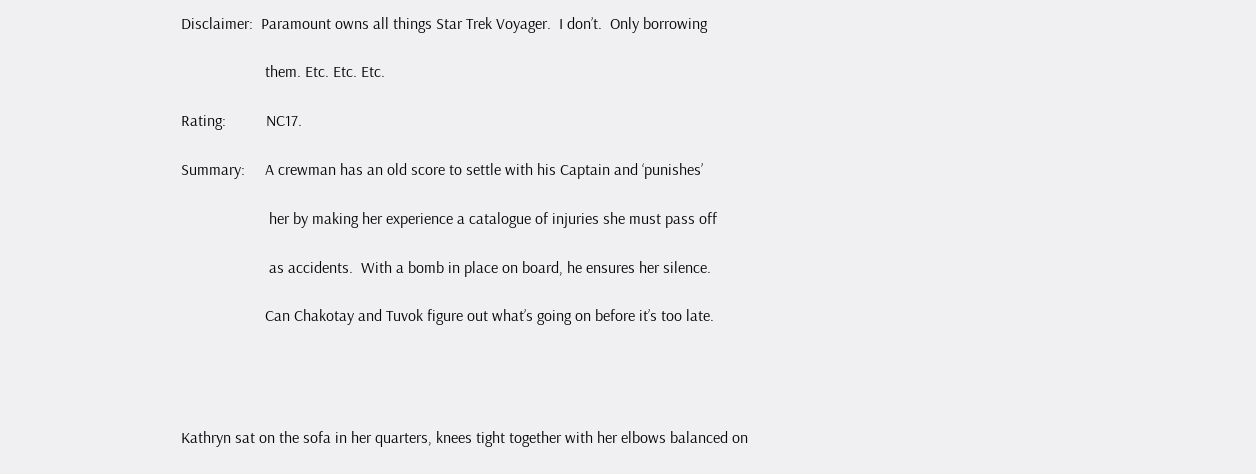Disclaimer:  Paramount owns all things Star Trek Voyager.  I don’t.  Only borrowing

                     them. Etc. Etc. Etc.

Rating:          NC17.

Summary:     A crewman has an old score to settle with his Captain and ‘punishes’

                      her by making her experience a catalogue of injuries she must pass off

                      as accidents.  With a bomb in place on board, he ensures her silence.

                     Can Chakotay and Tuvok figure out what’s going on before it’s too late.




Kathryn sat on the sofa in her quarters, knees tight together with her elbows balanced on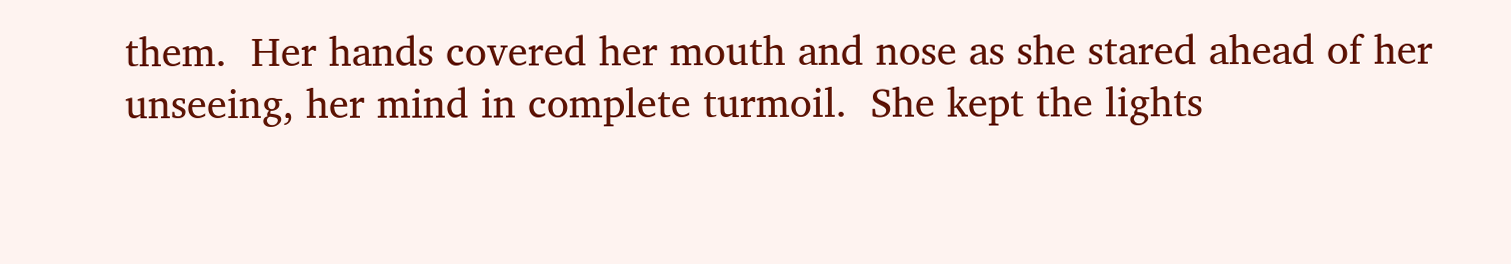them.  Her hands covered her mouth and nose as she stared ahead of her unseeing, her mind in complete turmoil.  She kept the lights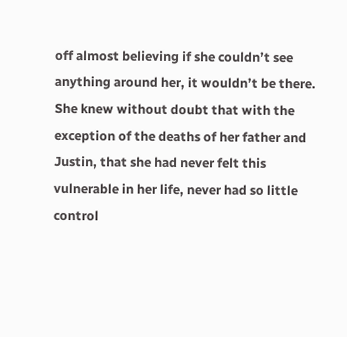off almost believing if she couldn’t see anything around her, it wouldn’t be there.  She knew without doubt that with the exception of the deaths of her father and Justin, that she had never felt this vulnerable in her life, never had so little control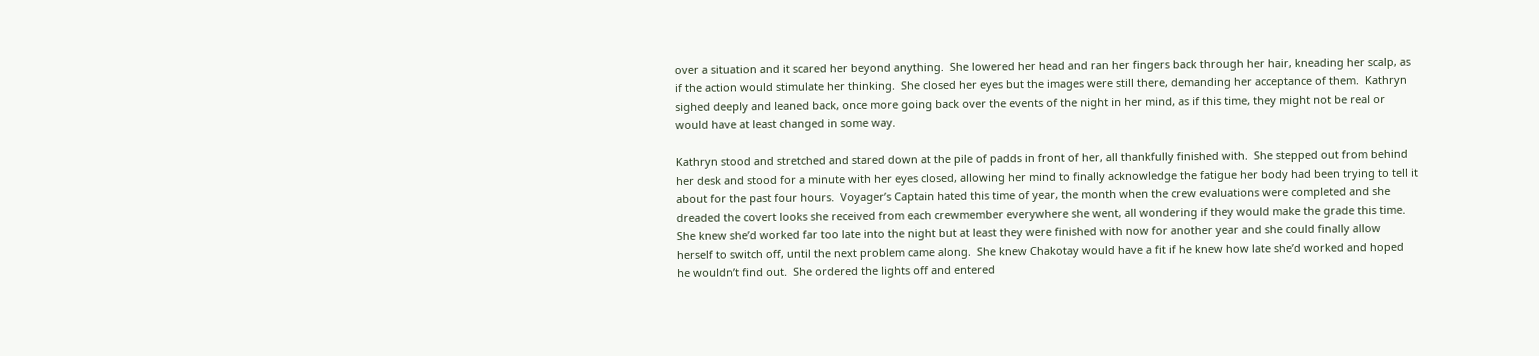over a situation and it scared her beyond anything.  She lowered her head and ran her fingers back through her hair, kneading her scalp, as if the action would stimulate her thinking.  She closed her eyes but the images were still there, demanding her acceptance of them.  Kathryn sighed deeply and leaned back, once more going back over the events of the night in her mind, as if this time, they might not be real or would have at least changed in some way.

Kathryn stood and stretched and stared down at the pile of padds in front of her, all thankfully finished with.  She stepped out from behind her desk and stood for a minute with her eyes closed, allowing her mind to finally acknowledge the fatigue her body had been trying to tell it about for the past four hours.  Voyager’s Captain hated this time of year, the month when the crew evaluations were completed and she dreaded the covert looks she received from each crewmember everywhere she went, all wondering if they would make the grade this time.  She knew she’d worked far too late into the night but at least they were finished with now for another year and she could finally allow herself to switch off, until the next problem came along.  She knew Chakotay would have a fit if he knew how late she’d worked and hoped he wouldn’t find out.  She ordered the lights off and entered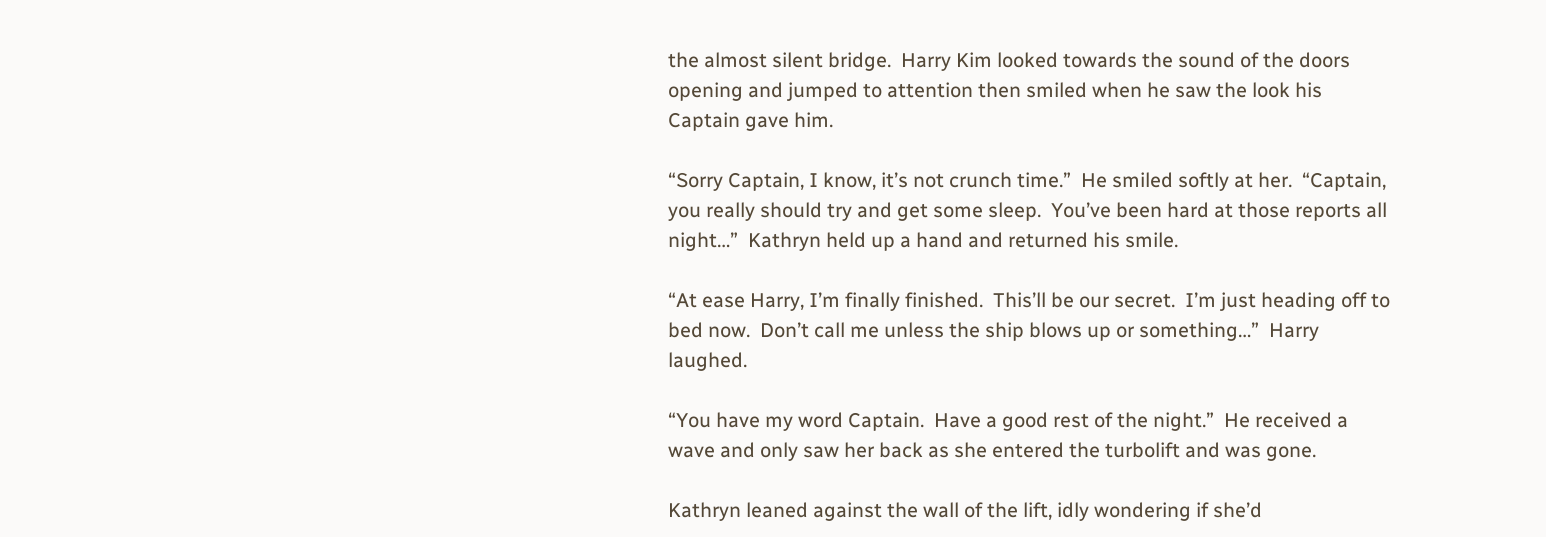the almost silent bridge.  Harry Kim looked towards the sound of the doors opening and jumped to attention then smiled when he saw the look his Captain gave him.

“Sorry Captain, I know, it’s not crunch time.”  He smiled softly at her.  “Captain, you really should try and get some sleep.  You’ve been hard at those reports all night…”  Kathryn held up a hand and returned his smile.

“At ease Harry, I’m finally finished.  This’ll be our secret.  I’m just heading off to bed now.  Don’t call me unless the ship blows up or something…”  Harry laughed.

“You have my word Captain.  Have a good rest of the night.”  He received a wave and only saw her back as she entered the turbolift and was gone.

Kathryn leaned against the wall of the lift, idly wondering if she’d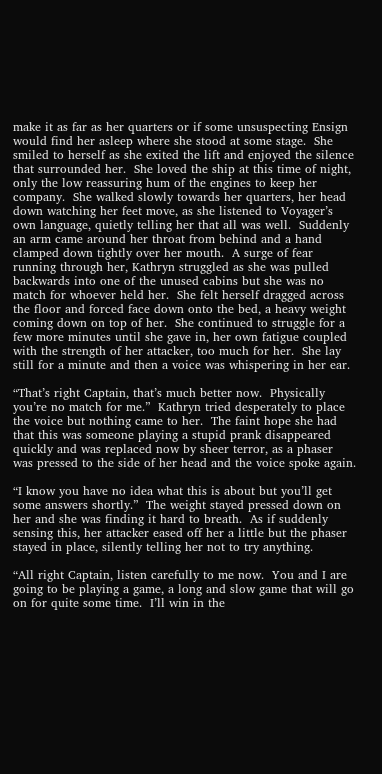make it as far as her quarters or if some unsuspecting Ensign would find her asleep where she stood at some stage.  She smiled to herself as she exited the lift and enjoyed the silence that surrounded her.  She loved the ship at this time of night, only the low reassuring hum of the engines to keep her company.  She walked slowly towards her quarters, her head down watching her feet move, as she listened to Voyager’s own language, quietly telling her that all was well.  Suddenly an arm came around her throat from behind and a hand clamped down tightly over her mouth.  A surge of fear running through her, Kathryn struggled as she was pulled backwards into one of the unused cabins but she was no match for whoever held her.  She felt herself dragged across the floor and forced face down onto the bed, a heavy weight coming down on top of her.  She continued to struggle for a few more minutes until she gave in, her own fatigue coupled with the strength of her attacker, too much for her.  She lay still for a minute and then a voice was whispering in her ear.

“That’s right Captain, that’s much better now.  Physically you’re no match for me.”  Kathryn tried desperately to place the voice but nothing came to her.  The faint hope she had that this was someone playing a stupid prank disappeared quickly and was replaced now by sheer terror, as a phaser was pressed to the side of her head and the voice spoke again.

“I know you have no idea what this is about but you’ll get some answers shortly.”  The weight stayed pressed down on her and she was finding it hard to breath.  As if suddenly sensing this, her attacker eased off her a little but the phaser stayed in place, silently telling her not to try anything.

“All right Captain, listen carefully to me now.  You and I are going to be playing a game, a long and slow game that will go on for quite some time.  I’ll win in the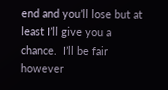end and you’ll lose but at least I’ll give you a chance.  I’ll be fair however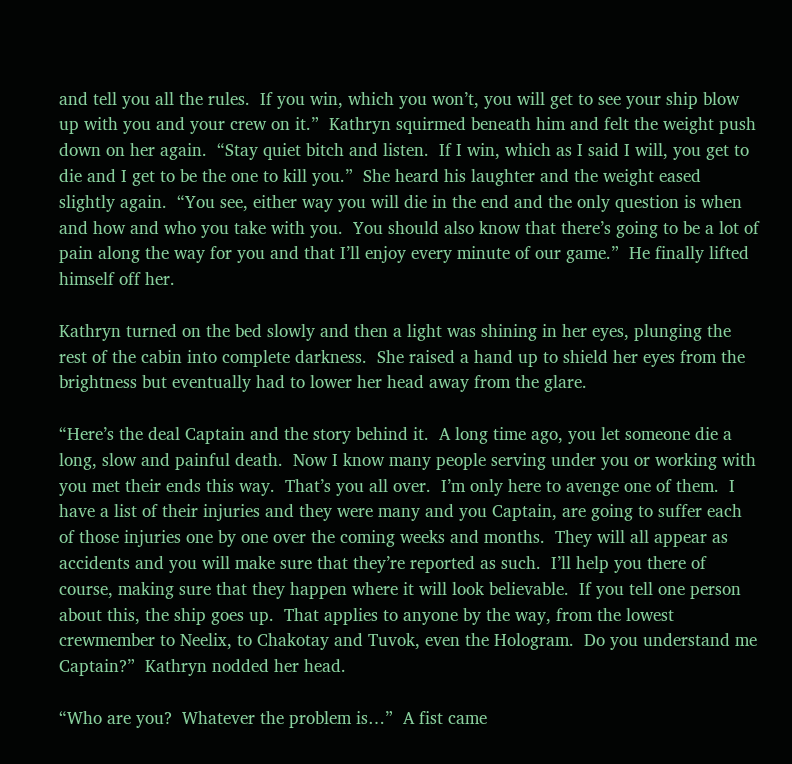and tell you all the rules.  If you win, which you won’t, you will get to see your ship blow up with you and your crew on it.”  Kathryn squirmed beneath him and felt the weight push down on her again.  “Stay quiet bitch and listen.  If I win, which as I said I will, you get to die and I get to be the one to kill you.”  She heard his laughter and the weight eased slightly again.  “You see, either way you will die in the end and the only question is when and how and who you take with you.  You should also know that there’s going to be a lot of pain along the way for you and that I’ll enjoy every minute of our game.”  He finally lifted himself off her.

Kathryn turned on the bed slowly and then a light was shining in her eyes, plunging the rest of the cabin into complete darkness.  She raised a hand up to shield her eyes from the brightness but eventually had to lower her head away from the glare.

“Here’s the deal Captain and the story behind it.  A long time ago, you let someone die a long, slow and painful death.  Now I know many people serving under you or working with you met their ends this way.  That’s you all over.  I’m only here to avenge one of them.  I have a list of their injuries and they were many and you Captain, are going to suffer each of those injuries one by one over the coming weeks and months.  They will all appear as accidents and you will make sure that they’re reported as such.  I’ll help you there of course, making sure that they happen where it will look believable.  If you tell one person about this, the ship goes up.  That applies to anyone by the way, from the lowest crewmember to Neelix, to Chakotay and Tuvok, even the Hologram.  Do you understand me Captain?”  Kathryn nodded her head.

“Who are you?  Whatever the problem is…”  A fist came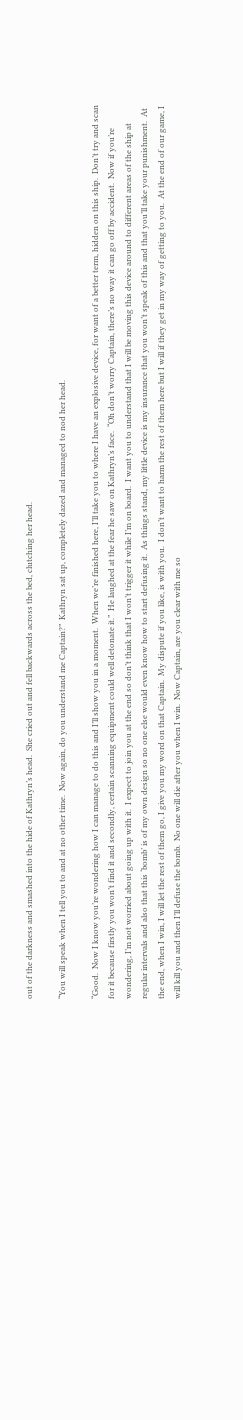out of the darkness and smashed into the hide of Kathryn’s head.  She cried out and fell backwards across the bed, clutching her head.

“You will speak when I tell you to and at no other time.  Now again, do you understand me Captain?”  Kathryn sat up, completely dazed and managed to nod her head.

“Good.  Now I know you’re wondering how I can manage to do this and I’ll show you in a moment.  When we’re finished here, I’ll take you to where I have an explosive device, for want of a better term, hidden on this ship.  Don’t try and scan for it because firstly you won’t find it and secondly, certain scanning equipment could well detonate it.”  He laughed at the fear he saw on Kathryn’s face.  “Oh don’t worry Captain, there’s no way it can go off by accident.  Now if you’re wondering, I’m not worried about going up with it.  I expect to join you at the end so don’t think that I won’t trigger it while I’m on board.  I want you to understand that I will be moving this device around to different areas of the ship at regular intervals and also that this ‘bomb’ is of my own design so no one else would even know how to start defusing it.  As things stand, my little device is my insurance that you won’t speak of this and that you’ll take your punishment.  At the end, when I win, I will let the rest of them go, I give you my word on that Captain.  My dispute if you like, is with you.  I don’t want to harm the rest of them here but I will if they get in my way of getting to you.  At the end of our game, I will kill you and then I’ll defuse the bomb.  No one will die after you when I win.  Now Captain, are you clear with me so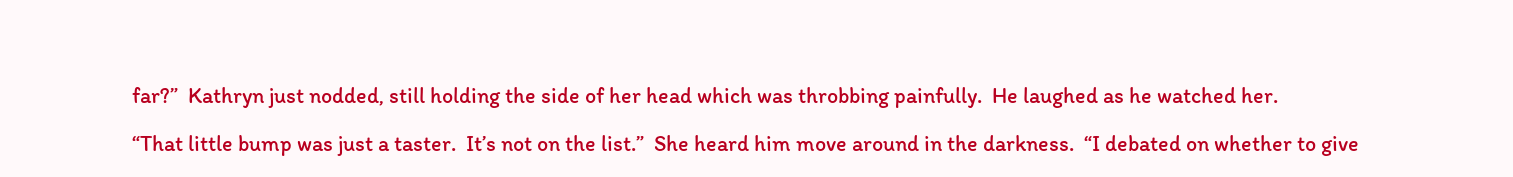far?”  Kathryn just nodded, still holding the side of her head which was throbbing painfully.  He laughed as he watched her.

“That little bump was just a taster.  It’s not on the list.”  She heard him move around in the darkness.  “I debated on whether to give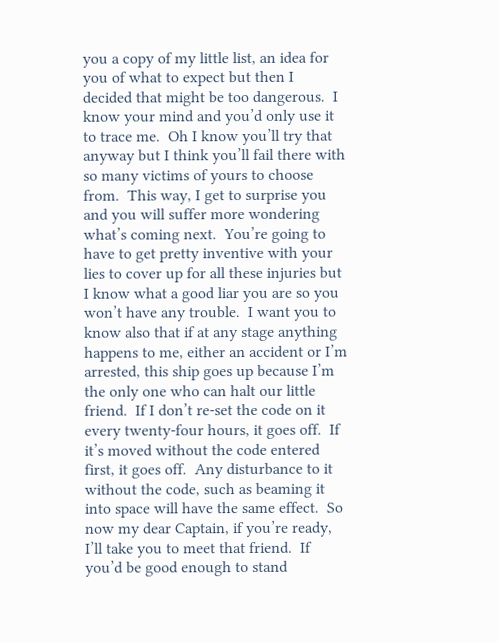you a copy of my little list, an idea for you of what to expect but then I decided that might be too dangerous.  I know your mind and you’d only use it to trace me.  Oh I know you’ll try that anyway but I think you’ll fail there with so many victims of yours to choose from.  This way, I get to surprise you and you will suffer more wondering what’s coming next.  You’re going to have to get pretty inventive with your lies to cover up for all these injuries but I know what a good liar you are so you won’t have any trouble.  I want you to know also that if at any stage anything happens to me, either an accident or I’m arrested, this ship goes up because I’m the only one who can halt our little friend.  If I don’t re-set the code on it every twenty-four hours, it goes off.  If it’s moved without the code entered first, it goes off.  Any disturbance to it without the code, such as beaming it into space will have the same effect.  So now my dear Captain, if you’re ready, I’ll take you to meet that friend.  If you’d be good enough to stand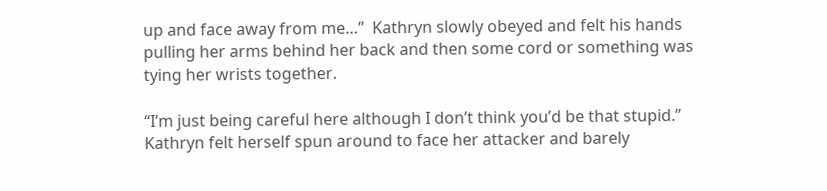up and face away from me…”  Kathryn slowly obeyed and felt his hands pulling her arms behind her back and then some cord or something was tying her wrists together.

“I’m just being careful here although I don’t think you’d be that stupid.”  Kathryn felt herself spun around to face her attacker and barely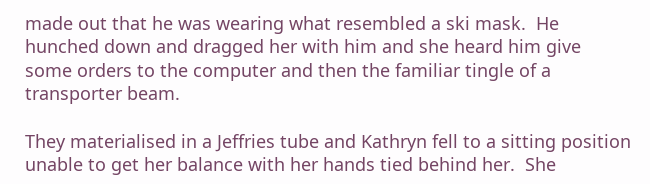made out that he was wearing what resembled a ski mask.  He hunched down and dragged her with him and she heard him give some orders to the computer and then the familiar tingle of a transporter beam.

They materialised in a Jeffries tube and Kathryn fell to a sitting position unable to get her balance with her hands tied behind her.  She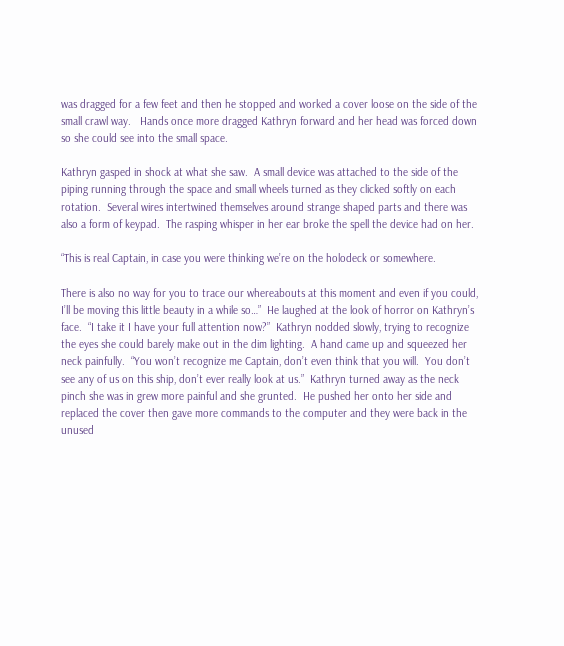was dragged for a few feet and then he stopped and worked a cover loose on the side of the small crawl way.   Hands once more dragged Kathryn forward and her head was forced down so she could see into the small space.

Kathryn gasped in shock at what she saw.  A small device was attached to the side of the piping running through the space and small wheels turned as they clicked softly on each rotation.  Several wires intertwined themselves around strange shaped parts and there was also a form of keypad.  The rasping whisper in her ear broke the spell the device had on her.

“This is real Captain, in case you were thinking we’re on the holodeck or somewhere.

There is also no way for you to trace our whereabouts at this moment and even if you could, I’ll be moving this little beauty in a while so…”  He laughed at the look of horror on Kathryn’s face.  “I take it I have your full attention now?”  Kathryn nodded slowly, trying to recognize the eyes she could barely make out in the dim lighting.  A hand came up and squeezed her neck painfully.  “You won’t recognize me Captain, don’t even think that you will.  You don’t see any of us on this ship, don’t ever really look at us.”  Kathryn turned away as the neck pinch she was in grew more painful and she grunted.  He pushed her onto her side and replaced the cover then gave more commands to the computer and they were back in the unused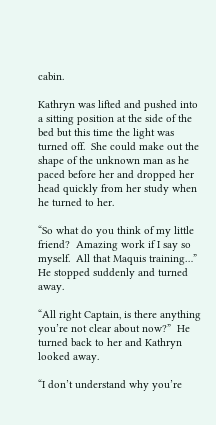cabin.

Kathryn was lifted and pushed into a sitting position at the side of the bed but this time the light was turned off.  She could make out the shape of the unknown man as he paced before her and dropped her head quickly from her study when he turned to her.

“So what do you think of my little friend?  Amazing work if I say so myself.  All that Maquis training…”  He stopped suddenly and turned away.

“All right Captain, is there anything you’re not clear about now?”  He turned back to her and Kathryn looked away.

“I don’t understand why you’re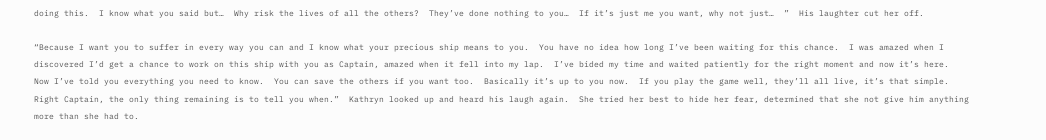doing this.  I know what you said but…  Why risk the lives of all the others?  They’ve done nothing to you…  If it’s just me you want, why not just…  ”  His laughter cut her off.

“Because I want you to suffer in every way you can and I know what your precious ship means to you.  You have no idea how long I’ve been waiting for this chance.  I was amazed when I discovered I’d get a chance to work on this ship with you as Captain, amazed when it fell into my lap.  I’ve bided my time and waited patiently for the right moment and now it’s here.  Now I’ve told you everything you need to know.  You can save the others if you want too.  Basically it’s up to you now.  If you play the game well, they’ll all live, it’s that simple.  Right Captain, the only thing remaining is to tell you when.”  Kathryn looked up and heard his laugh again.  She tried her best to hide her fear, determined that she not give him anything more than she had to.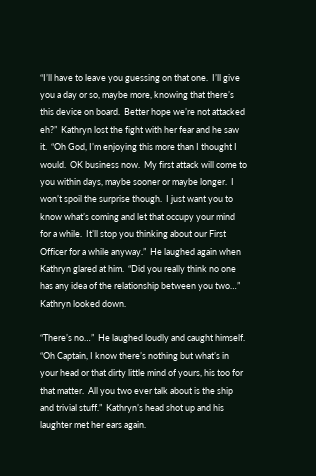“I’ll have to leave you guessing on that one.  I’ll give you a day or so, maybe more, knowing that there’s this device on board.  Better hope we’re not attacked eh?”  Kathryn lost the fight with her fear and he saw it.  “Oh God, I’m enjoying this more than I thought I would.  OK business now.  My first attack will come to you within days, maybe sooner or maybe longer.  I won’t spoil the surprise though.  I just want you to know what’s coming and let that occupy your mind for a while.  It’ll stop you thinking about our First Officer for a while anyway.”  He laughed again when Kathryn glared at him.  “Did you really think no one has any idea of the relationship between you two…”  Kathryn looked down.

“There’s no…”  He laughed loudly and caught himself.  “Oh Captain, I know there’s nothing but what’s in your head or that dirty little mind of yours, his too for that matter.  All you two ever talk about is the ship and trivial stuff.”  Kathryn’s head shot up and his laughter met her ears again.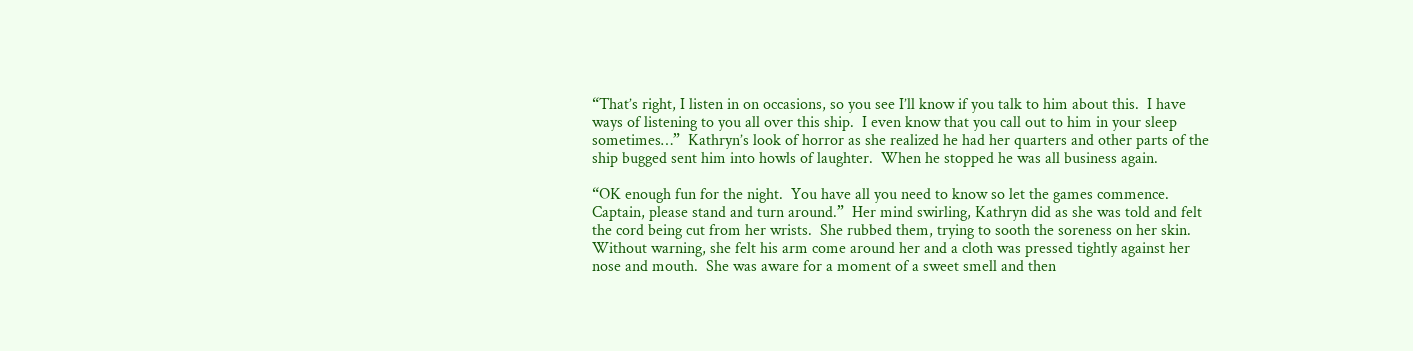“That’s right, I listen in on occasions, so you see I’ll know if you talk to him about this.  I have ways of listening to you all over this ship.  I even know that you call out to him in your sleep sometimes…”  Kathryn’s look of horror as she realized he had her quarters and other parts of the ship bugged sent him into howls of laughter.  When he stopped he was all business again.

“OK enough fun for the night.  You have all you need to know so let the games commence.  Captain, please stand and turn around.”  Her mind swirling, Kathryn did as she was told and felt the cord being cut from her wrists.  She rubbed them, trying to sooth the soreness on her skin.  Without warning, she felt his arm come around her and a cloth was pressed tightly against her nose and mouth.  She was aware for a moment of a sweet smell and then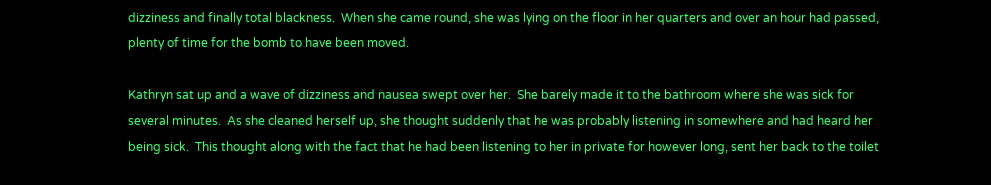dizziness and finally total blackness.  When she came round, she was lying on the floor in her quarters and over an hour had passed, plenty of time for the bomb to have been moved.

Kathryn sat up and a wave of dizziness and nausea swept over her.  She barely made it to the bathroom where she was sick for several minutes.  As she cleaned herself up, she thought suddenly that he was probably listening in somewhere and had heard her being sick.  This thought along with the fact that he had been listening to her in private for however long, sent her back to the toilet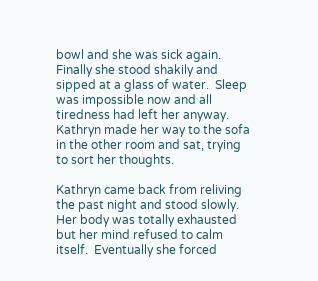bowl and she was sick again.  Finally she stood shakily and sipped at a glass of water.  Sleep was impossible now and all tiredness had left her anyway.  Kathryn made her way to the sofa in the other room and sat, trying to sort her thoughts.

Kathryn came back from reliving the past night and stood slowly.  Her body was totally exhausted but her mind refused to calm itself.  Eventually she forced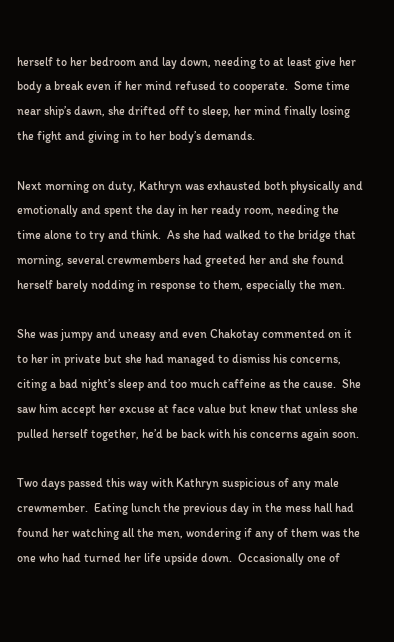herself to her bedroom and lay down, needing to at least give her body a break even if her mind refused to cooperate.  Some time near ship’s dawn, she drifted off to sleep, her mind finally losing the fight and giving in to her body’s demands.

Next morning on duty, Kathryn was exhausted both physically and emotionally and spent the day in her ready room, needing the time alone to try and think.  As she had walked to the bridge that morning, several crewmembers had greeted her and she found herself barely nodding in response to them, especially the men.

She was jumpy and uneasy and even Chakotay commented on it to her in private but she had managed to dismiss his concerns, citing a bad night’s sleep and too much caffeine as the cause.  She saw him accept her excuse at face value but knew that unless she pulled herself together, he’d be back with his concerns again soon.

Two days passed this way with Kathryn suspicious of any male crewmember.  Eating lunch the previous day in the mess hall had found her watching all the men, wondering if any of them was the one who had turned her life upside down.  Occasionally one of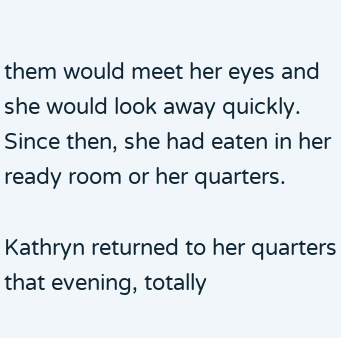them would meet her eyes and she would look away quickly.  Since then, she had eaten in her ready room or her quarters.

Kathryn returned to her quarters that evening, totally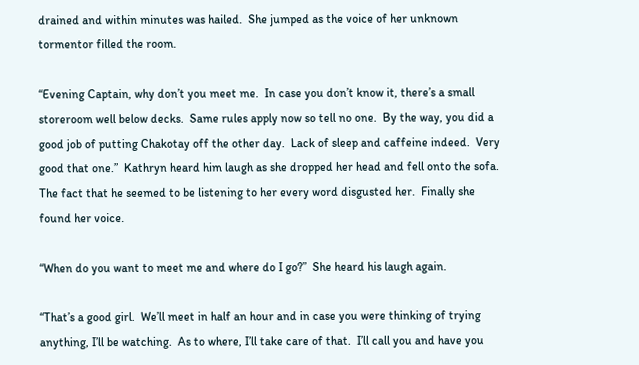drained and within minutes was hailed.  She jumped as the voice of her unknown tormentor filled the room.

“Evening Captain, why don’t you meet me.  In case you don’t know it, there’s a small storeroom well below decks.  Same rules apply now so tell no one.  By the way, you did a good job of putting Chakotay off the other day.  Lack of sleep and caffeine indeed.  Very good that one.”  Kathryn heard him laugh as she dropped her head and fell onto the sofa.  The fact that he seemed to be listening to her every word disgusted her.  Finally she found her voice.

“When do you want to meet me and where do I go?”  She heard his laugh again.

“That’s a good girl.  We’ll meet in half an hour and in case you were thinking of trying anything, I’ll be watching.  As to where, I’ll take care of that.  I’ll call you and have you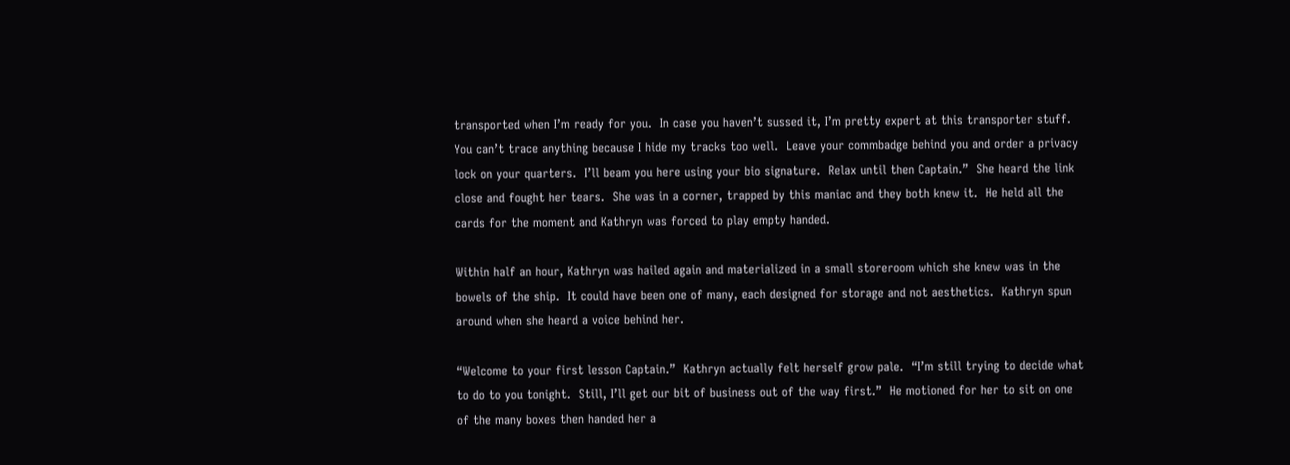transported when I’m ready for you.  In case you haven’t sussed it, I’m pretty expert at this transporter stuff.  You can’t trace anything because I hide my tracks too well.  Leave your commbadge behind you and order a privacy lock on your quarters.  I’ll beam you here using your bio signature.  Relax until then Captain.”  She heard the link close and fought her tears.  She was in a corner, trapped by this maniac and they both knew it.  He held all the cards for the moment and Kathryn was forced to play empty handed.

Within half an hour, Kathryn was hailed again and materialized in a small storeroom which she knew was in the bowels of the ship.  It could have been one of many, each designed for storage and not aesthetics.  Kathryn spun around when she heard a voice behind her.

“Welcome to your first lesson Captain.”  Kathryn actually felt herself grow pale.  “I’m still trying to decide what to do to you tonight.  Still, I’ll get our bit of business out of the way first.”  He motioned for her to sit on one of the many boxes then handed her a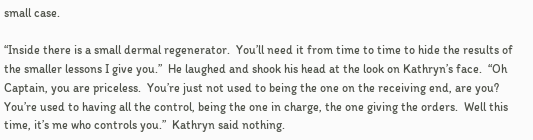small case.

“Inside there is a small dermal regenerator.  You’ll need it from time to time to hide the results of the smaller lessons I give you.”  He laughed and shook his head at the look on Kathryn’s face.  “Oh Captain, you are priceless.  You’re just not used to being the one on the receiving end, are you?  You’re used to having all the control, being the one in charge, the one giving the orders.  Well this time, it’s me who controls you.”  Kathryn said nothing.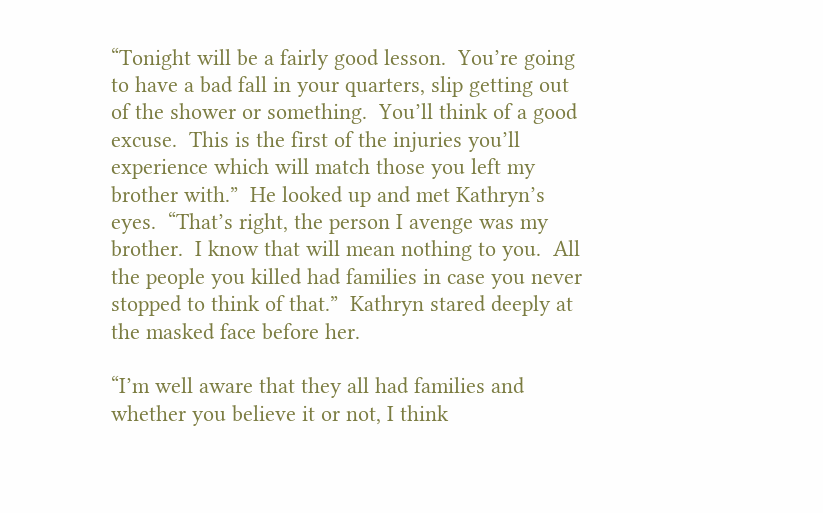“Tonight will be a fairly good lesson.  You’re going to have a bad fall in your quarters, slip getting out of the shower or something.  You’ll think of a good excuse.  This is the first of the injuries you’ll experience which will match those you left my brother with.”  He looked up and met Kathryn’s eyes.  “That’s right, the person I avenge was my brother.  I know that will mean nothing to you.  All the people you killed had families in case you never stopped to think of that.”  Kathryn stared deeply at the masked face before her.

“I’m well aware that they all had families and whether you believe it or not, I think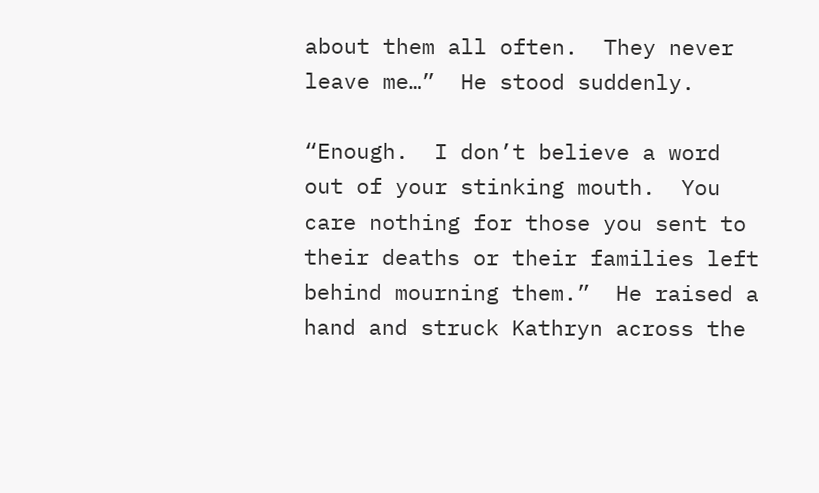about them all often.  They never leave me…”  He stood suddenly.

“Enough.  I don’t believe a word out of your stinking mouth.  You care nothing for those you sent to their deaths or their families left behind mourning them.”  He raised a hand and struck Kathryn across the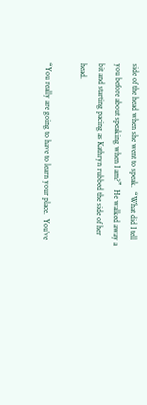side of the head when she went to speak.  “What did I tell you before about speaking when I am?”  He walked away a bit and starting pacing as Kathryn rubbed the side of her head.

“You really are going to have to learn your place.  You’ve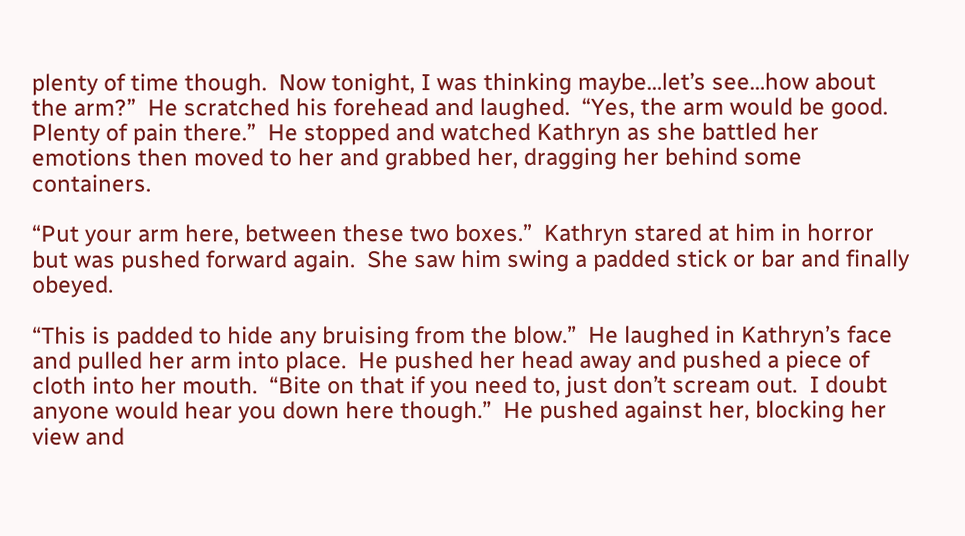plenty of time though.  Now tonight, I was thinking maybe…let’s see…how about the arm?”  He scratched his forehead and laughed.  “Yes, the arm would be good.  Plenty of pain there.”  He stopped and watched Kathryn as she battled her emotions then moved to her and grabbed her, dragging her behind some containers.

“Put your arm here, between these two boxes.”  Kathryn stared at him in horror but was pushed forward again.  She saw him swing a padded stick or bar and finally obeyed.

“This is padded to hide any bruising from the blow.”  He laughed in Kathryn’s face and pulled her arm into place.  He pushed her head away and pushed a piece of cloth into her mouth.  “Bite on that if you need to, just don’t scream out.  I doubt anyone would hear you down here though.”  He pushed against her, blocking her view and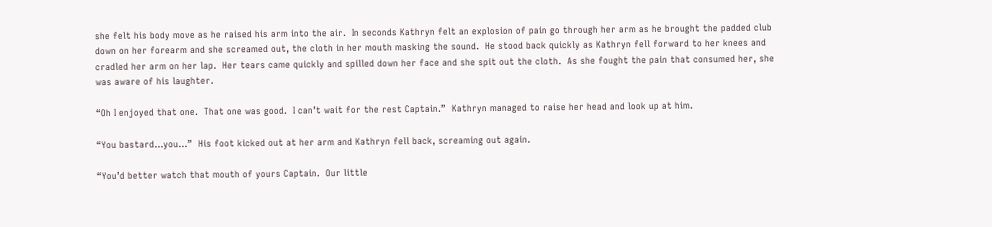she felt his body move as he raised his arm into the air.  In seconds Kathryn felt an explosion of pain go through her arm as he brought the padded club down on her forearm and she screamed out, the cloth in her mouth masking the sound.  He stood back quickly as Kathryn fell forward to her knees and cradled her arm on her lap.  Her tears came quickly and spilled down her face and she spit out the cloth.  As she fought the pain that consumed her, she was aware of his laughter.

“Oh I enjoyed that one.  That one was good.  I can’t wait for the rest Captain.”  Kathryn managed to raise her head and look up at him.

“You bastard…you…”  His foot kicked out at her arm and Kathryn fell back, screaming out again.

“You’d better watch that mouth of yours Captain.  Our little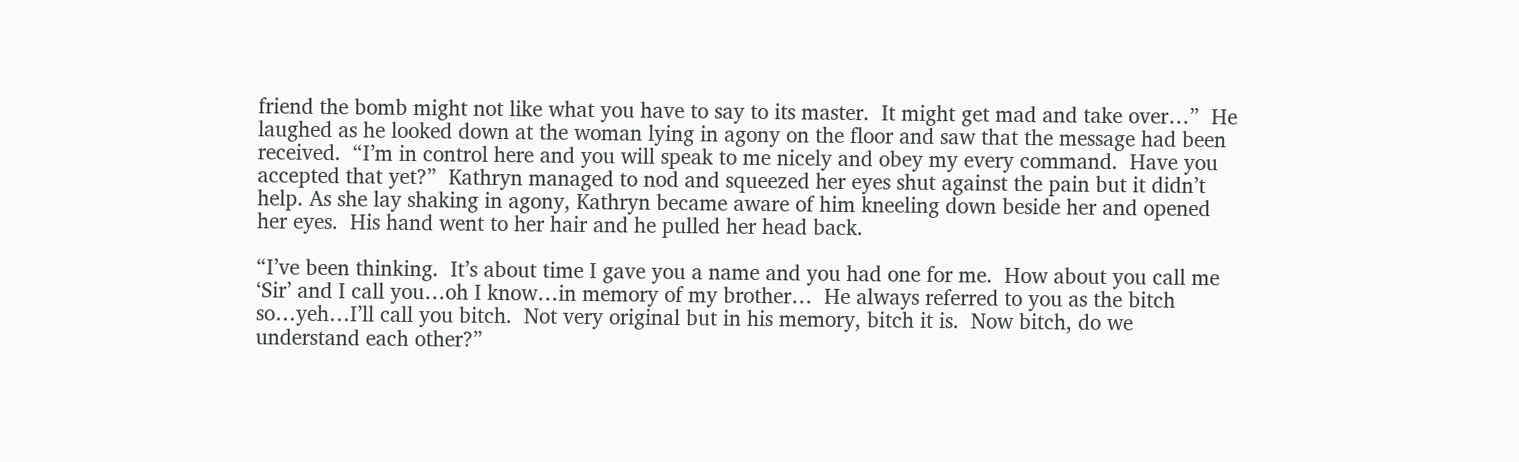friend the bomb might not like what you have to say to its master.  It might get mad and take over…”  He laughed as he looked down at the woman lying in agony on the floor and saw that the message had been received.  “I’m in control here and you will speak to me nicely and obey my every command.  Have you accepted that yet?”  Kathryn managed to nod and squeezed her eyes shut against the pain but it didn’t help. As she lay shaking in agony, Kathryn became aware of him kneeling down beside her and opened her eyes.  His hand went to her hair and he pulled her head back.

“I’ve been thinking.  It’s about time I gave you a name and you had one for me.  How about you call me ‘Sir’ and I call you…oh I know…in memory of my brother…  He always referred to you as the bitch so…yeh…I’ll call you bitch.  Not very original but in his memory, bitch it is.  Now bitch, do we understand each other?”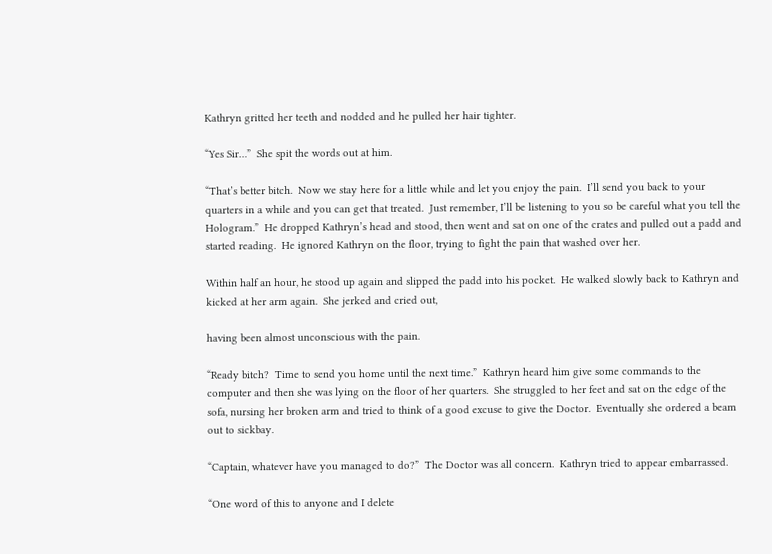Kathryn gritted her teeth and nodded and he pulled her hair tighter.

“Yes Sir…”  She spit the words out at him.

“That’s better bitch.  Now we stay here for a little while and let you enjoy the pain.  I’ll send you back to your quarters in a while and you can get that treated.  Just remember, I’ll be listening to you so be careful what you tell the Hologram.”  He dropped Kathryn’s head and stood, then went and sat on one of the crates and pulled out a padd and started reading.  He ignored Kathryn on the floor, trying to fight the pain that washed over her.

Within half an hour, he stood up again and slipped the padd into his pocket.  He walked slowly back to Kathryn and kicked at her arm again.  She jerked and cried out,

having been almost unconscious with the pain.

“Ready bitch?  Time to send you home until the next time.”  Kathryn heard him give some commands to the computer and then she was lying on the floor of her quarters.  She struggled to her feet and sat on the edge of the sofa, nursing her broken arm and tried to think of a good excuse to give the Doctor.  Eventually she ordered a beam out to sickbay.

“Captain, whatever have you managed to do?”  The Doctor was all concern.  Kathryn tried to appear embarrassed.

“One word of this to anyone and I delete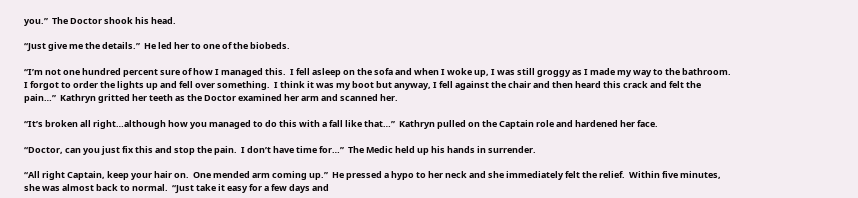you.”  The Doctor shook his head.

“Just give me the details.”  He led her to one of the biobeds.

“I’m not one hundred percent sure of how I managed this.  I fell asleep on the sofa and when I woke up, I was still groggy as I made my way to the bathroom.  I forgot to order the lights up and fell over something.  I think it was my boot but anyway, I fell against the chair and then heard this crack and felt the pain…”  Kathryn gritted her teeth as the Doctor examined her arm and scanned her.

“It’s broken all right…although how you managed to do this with a fall like that…”  Kathryn pulled on the Captain role and hardened her face.

“Doctor, can you just fix this and stop the pain.  I don’t have time for…”  The Medic held up his hands in surrender.

“All right Captain, keep your hair on.  One mended arm coming up.”  He pressed a hypo to her neck and she immediately felt the relief.  Within five minutes, she was almost back to normal.  “Just take it easy for a few days and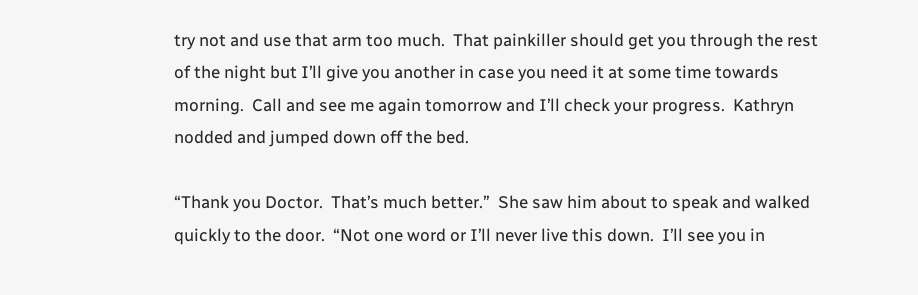try not and use that arm too much.  That painkiller should get you through the rest of the night but I’ll give you another in case you need it at some time towards morning.  Call and see me again tomorrow and I’ll check your progress.  Kathryn nodded and jumped down off the bed.

“Thank you Doctor.  That’s much better.”  She saw him about to speak and walked quickly to the door.  “Not one word or I’ll never live this down.  I’ll see you in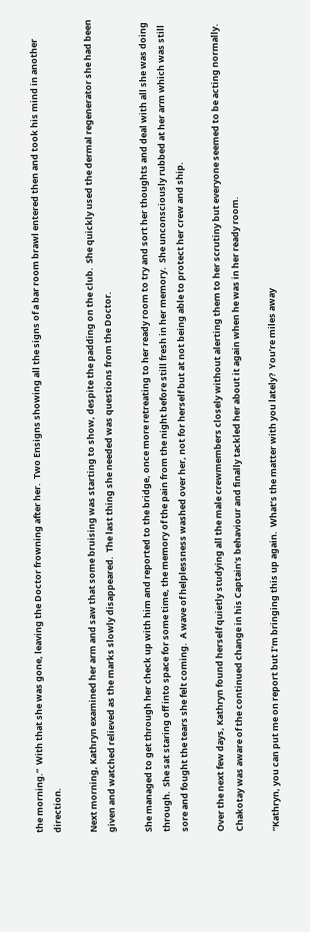the morning.”  With that she was gone, leaving the Doctor frowning after her.  Two Ensigns showing all the signs of a bar room brawl entered then and took his mind in another direction.

Next morning, Kathryn examined her arm and saw that some bruising was starting to show, despite the padding on the club.  She quickly used the dermal regenerator she had been given and watched relieved as the marks slowly disappeared.  The last thing she needed was questions from the Doctor.

She managed to get through her check up with him and reported to the bridge, once more retreating to her ready room to try and sort her thoughts and deal with all she was doing through.  She sat staring off into space for some time, the memory of the pain from the night before still fresh in her memory.  She unconsciously rubbed at her arm which was still sore and fought the tears she felt coming.  A wave of helplessness washed over her, not for herself but at not being able to protect her crew and ship.

Over the next few days, Kathryn found herself quietly studying all the male crewmembers closely without alerting them to her scrutiny but everyone seemed to be acting normally.  Chakotay was aware of the continued change in his Captain’s behaviour and finally tackled her about it again when he was in her ready room.

“Kathryn, you can put me on report but I’m bringing this up again.  What’s the matter with you lately?  You’re miles away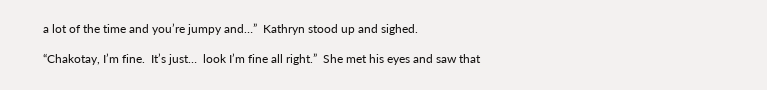a lot of the time and you’re jumpy and…”  Kathryn stood up and sighed.

“Chakotay, I’m fine.  It’s just…  look I’m fine all right.”  She met his eyes and saw that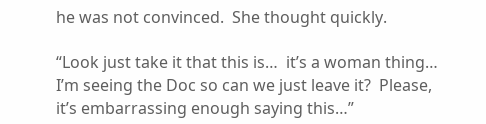he was not convinced.  She thought quickly.

“Look just take it that this is…  it’s a woman thing…  I’m seeing the Doc so can we just leave it?  Please, it’s embarrassing enough saying this…”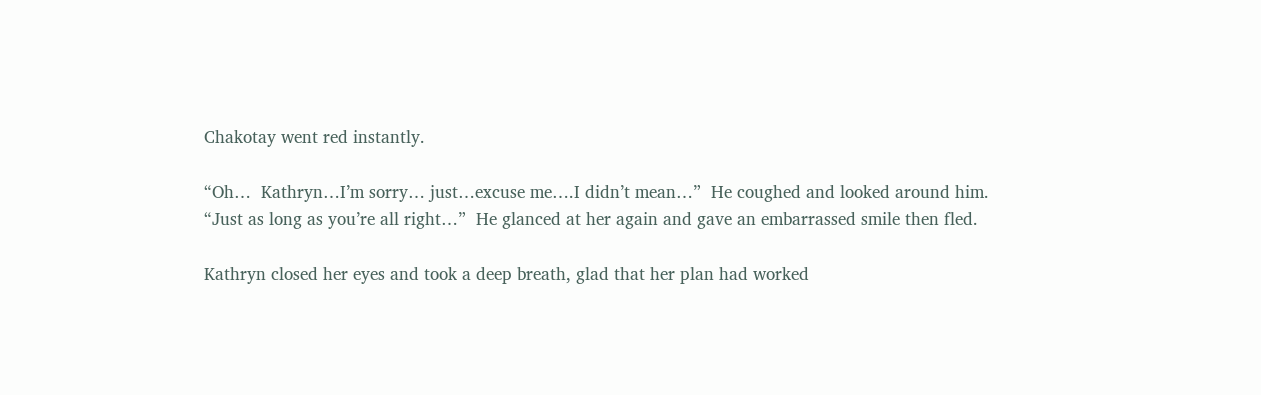Chakotay went red instantly.

“Oh…  Kathryn…I’m sorry… just…excuse me….I didn’t mean…”  He coughed and looked around him.  “Just as long as you’re all right…”  He glanced at her again and gave an embarrassed smile then fled.

Kathryn closed her eyes and took a deep breath, glad that her plan had worked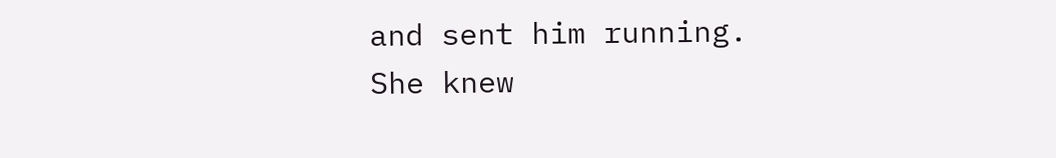and sent him running.  She knew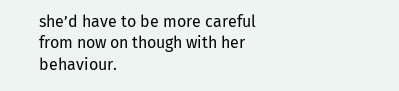she’d have to be more careful from now on though with her behaviour.